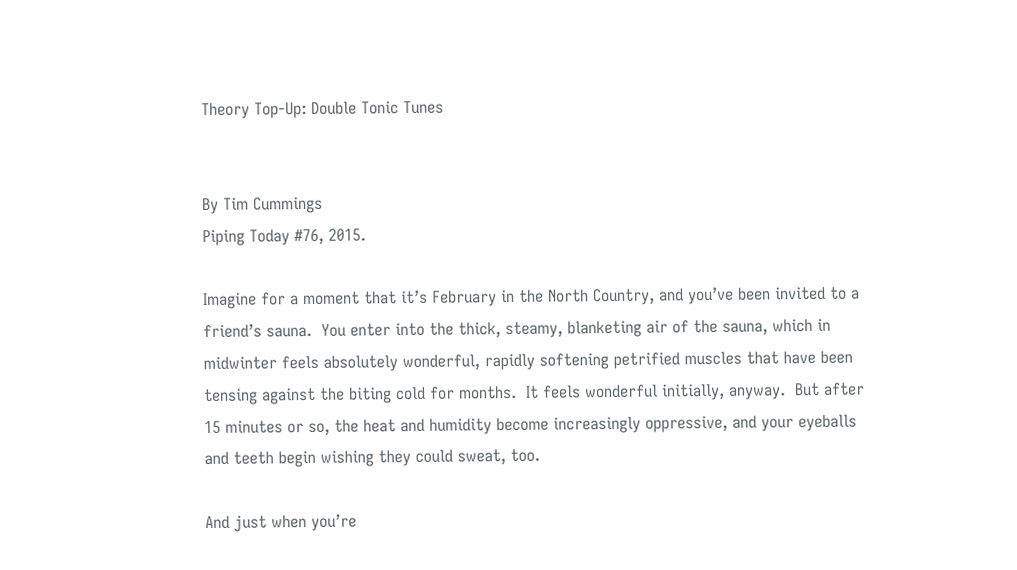Theory Top-Up: Double Tonic Tunes


By Tim Cummings
Piping Today #76, 2015.

Imagine for a moment that it’s February in the North Country, and you’ve been invited to a friend’s sauna.  You enter into the thick, steamy, blanketing air of the sauna, which in midwinter feels absolutely wonderful, rapidly softening petrified muscles that have been tensing against the biting cold for months.  It feels wonderful initially, anyway.  But after 15 minutes or so, the heat and humidity become increasingly oppressive, and your eyeballs and teeth begin wishing they could sweat, too.

And just when you’re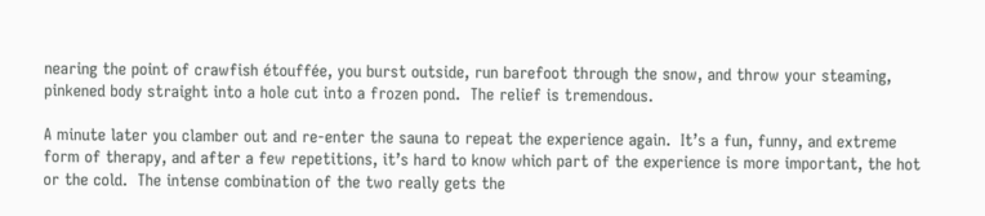nearing the point of crawfish étouffée, you burst outside, run barefoot through the snow, and throw your steaming, pinkened body straight into a hole cut into a frozen pond.  The relief is tremendous.

A minute later you clamber out and re-enter the sauna to repeat the experience again.  It’s a fun, funny, and extreme form of therapy, and after a few repetitions, it’s hard to know which part of the experience is more important, the hot or the cold.  The intense combination of the two really gets the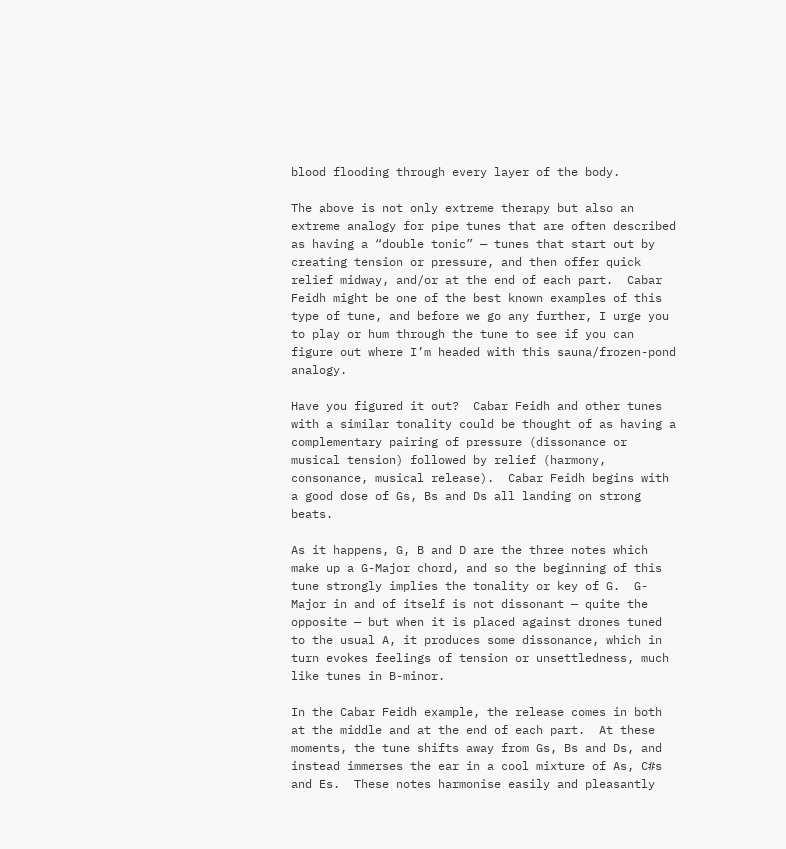blood flooding through every layer of the body.

The above is not only extreme therapy but also an extreme analogy for pipe tunes that are often described as having a “double tonic” — tunes that start out by creating tension or pressure, and then offer quick relief midway, and/or at the end of each part.  Cabar Feidh might be one of the best known examples of this type of tune, and before we go any further, I urge you to play or hum through the tune to see if you can figure out where I’m headed with this sauna/frozen-pond analogy.

Have you figured it out?  Cabar Feidh and other tunes with a similar tonality could be thought of as having a complementary pairing of pressure (dissonance or musical tension) followed by relief (harmony, consonance, musical release).  Cabar Feidh begins with a good dose of Gs, Bs and Ds all landing on strong beats.

As it happens, G, B and D are the three notes which make up a G-Major chord, and so the beginning of this tune strongly implies the tonality or key of G.  G-Major in and of itself is not dissonant — quite the opposite — but when it is placed against drones tuned to the usual A, it produces some dissonance, which in turn evokes feelings of tension or unsettledness, much like tunes in B-minor.

In the Cabar Feidh example, the release comes in both at the middle and at the end of each part.  At these moments, the tune shifts away from Gs, Bs and Ds, and instead immerses the ear in a cool mixture of As, C#s and Es.  These notes harmonise easily and pleasantly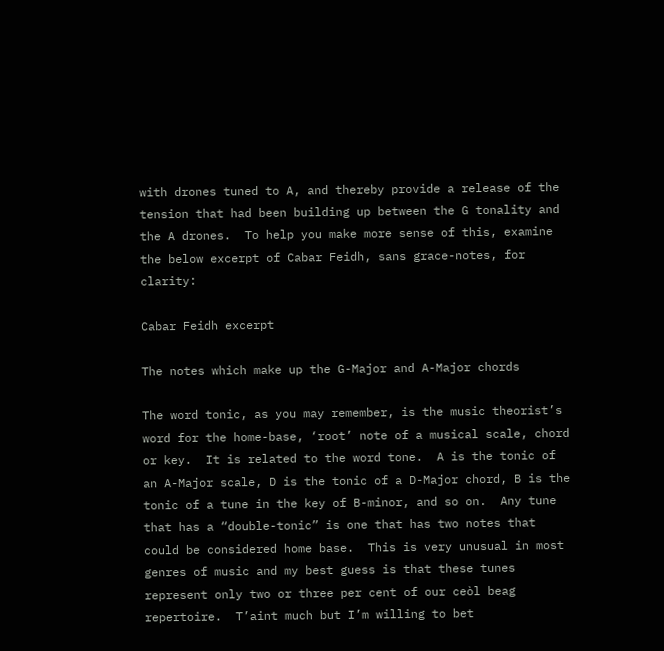with drones tuned to A, and thereby provide a release of the tension that had been building up between the G tonality and the A drones.  To help you make more sense of this, examine the below excerpt of Cabar Feidh, sans grace-notes, for clarity:

Cabar Feidh excerpt

The notes which make up the G-Major and A-Major chords

The word tonic, as you may remember, is the music theorist’s word for the home-base, ‘root’ note of a musical scale, chord or key.  It is related to the word tone.  A is the tonic of an A-Major scale, D is the tonic of a D-Major chord, B is the tonic of a tune in the key of B-minor, and so on.  Any tune that has a “double-tonic” is one that has two notes that could be considered home base.  This is very unusual in most genres of music and my best guess is that these tunes represent only two or three per cent of our ceòl beag repertoire.  T’aint much but I’m willing to bet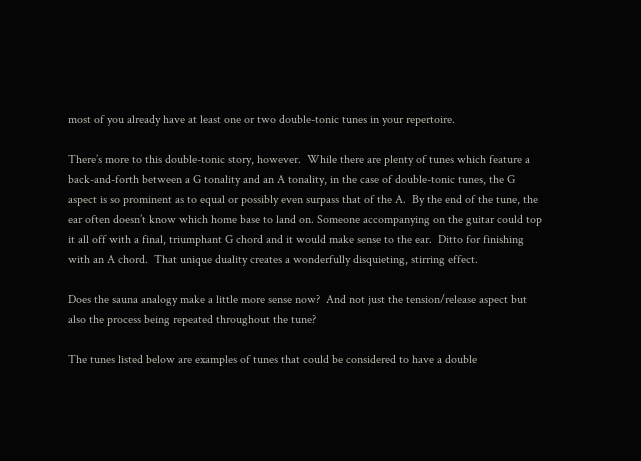most of you already have at least one or two double-tonic tunes in your repertoire.

There’s more to this double-tonic story, however.  While there are plenty of tunes which feature a back-and-forth between a G tonality and an A tonality, in the case of double-tonic tunes, the G aspect is so prominent as to equal or possibly even surpass that of the A.  By the end of the tune, the ear often doesn’t know which home base to land on. Someone accompanying on the guitar could top it all off with a final, triumphant G chord and it would make sense to the ear.  Ditto for finishing with an A chord.  That unique duality creates a wonderfully disquieting, stirring effect.

Does the sauna analogy make a little more sense now?  And not just the tension/release aspect but also the process being repeated throughout the tune?

The tunes listed below are examples of tunes that could be considered to have a double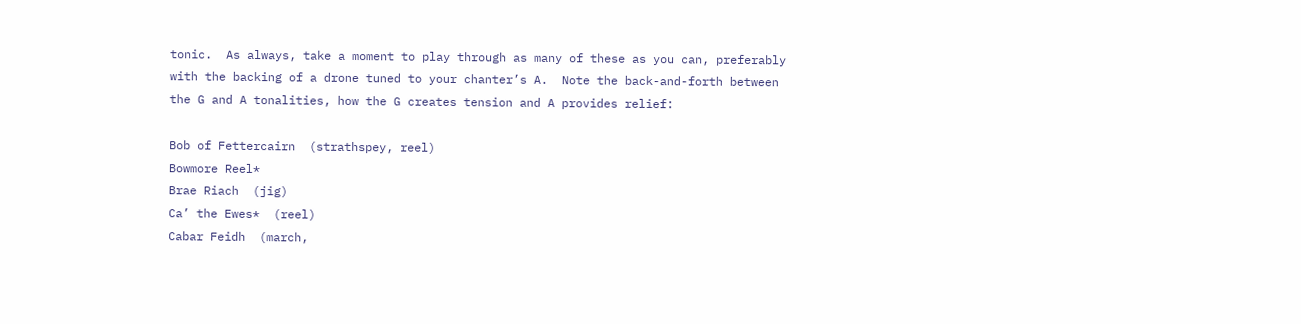tonic.  As always, take a moment to play through as many of these as you can, preferably with the backing of a drone tuned to your chanter’s A.  Note the back-and-forth between the G and A tonalities, how the G creates tension and A provides relief:

Bob of Fettercairn  (strathspey, reel)
Bowmore Reel*
Brae Riach  (jig)
Ca’ the Ewes*  (reel)
Cabar Feidh  (march,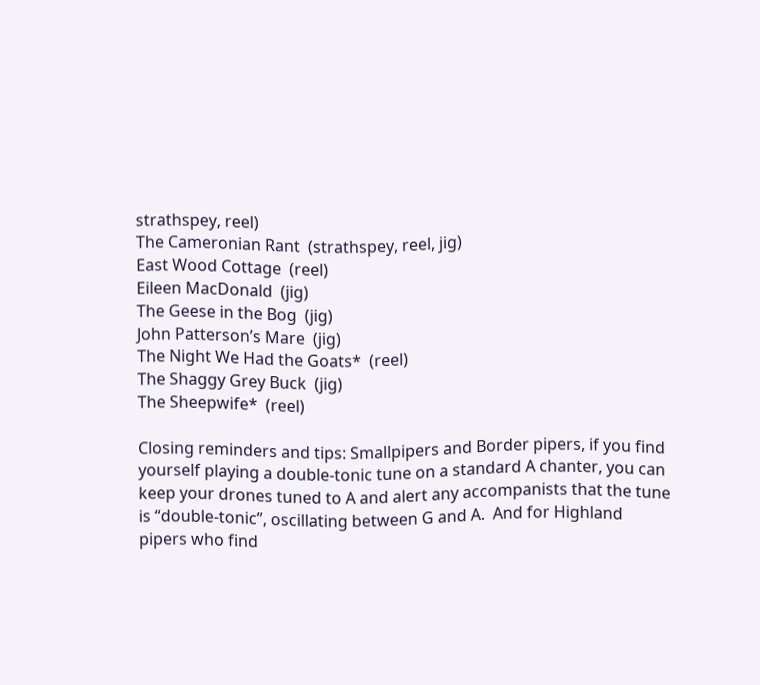strathspey, reel)
The Cameronian Rant  (strathspey, reel, jig)
East Wood Cottage  (reel)
Eileen MacDonald  (jig)
The Geese in the Bog  (jig)
John Patterson’s Mare  (jig)
The Night We Had the Goats*  (reel)
The Shaggy Grey Buck  (jig)
The Sheepwife*  (reel)

Closing reminders and tips: Smallpipers and Border pipers, if you find yourself playing a double-tonic tune on a standard A chanter, you can keep your drones tuned to A and alert any accompanists that the tune is “double-tonic”, oscillating between G and A.  And for Highland pipers who find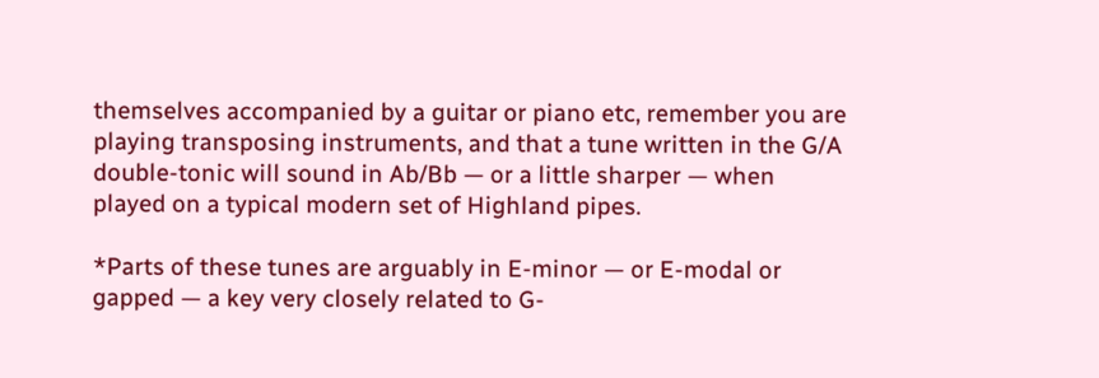themselves accompanied by a guitar or piano etc, remember you are playing transposing instruments, and that a tune written in the G/A double-tonic will sound in Ab/Bb — or a little sharper — when played on a typical modern set of Highland pipes.

*Parts of these tunes are arguably in E-minor — or E-modal or gapped — a key very closely related to G-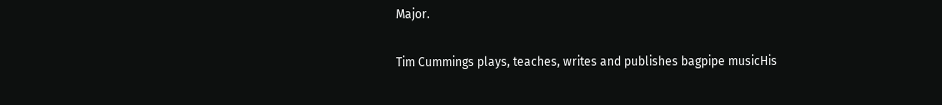Major.

Tim Cummings plays, teaches, writes and publishes bagpipe musicHis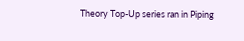Theory Top-Up series ran in Piping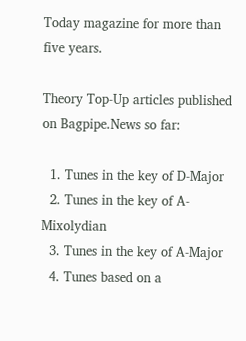Today magazine for more than five years.

Theory Top-Up articles published on Bagpipe.News so far:

  1. Tunes in the key of D-Major
  2. Tunes in the key of A-Mixolydian
  3. Tunes in the key of A-Major
  4. Tunes based on a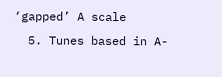‘gapped’ A scale
  5. Tunes based in A-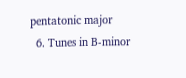pentatonic major
  6. Tunes in B-minor